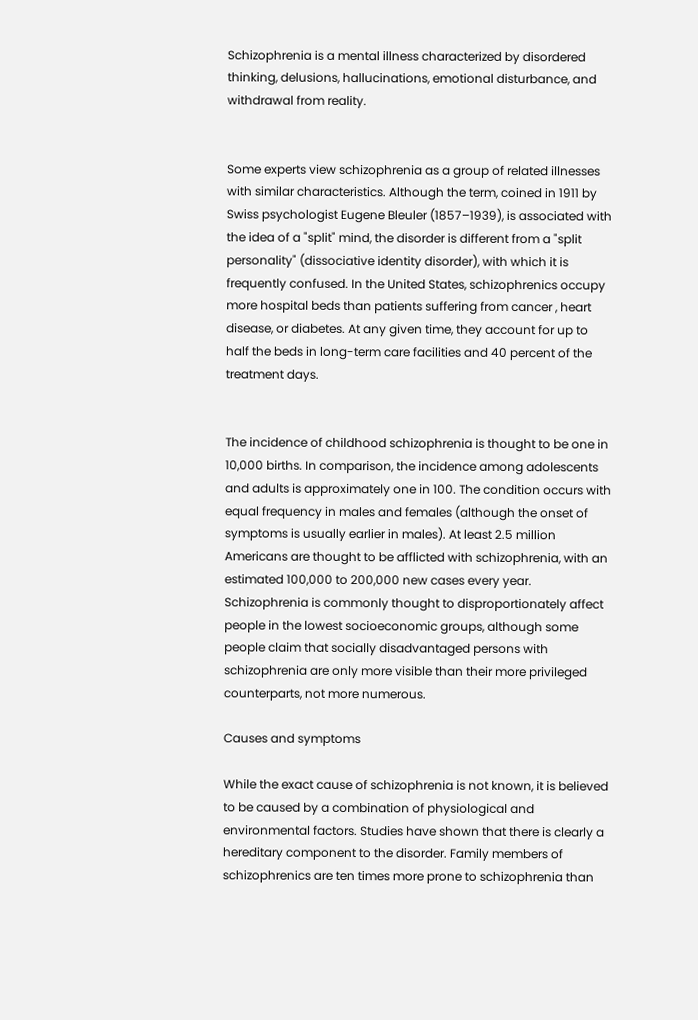Schizophrenia is a mental illness characterized by disordered thinking, delusions, hallucinations, emotional disturbance, and withdrawal from reality.


Some experts view schizophrenia as a group of related illnesses with similar characteristics. Although the term, coined in 1911 by Swiss psychologist Eugene Bleuler (1857–1939), is associated with the idea of a "split" mind, the disorder is different from a "split personality" (dissociative identity disorder), with which it is frequently confused. In the United States, schizophrenics occupy more hospital beds than patients suffering from cancer , heart disease, or diabetes. At any given time, they account for up to half the beds in long-term care facilities and 40 percent of the treatment days.


The incidence of childhood schizophrenia is thought to be one in 10,000 births. In comparison, the incidence among adolescents and adults is approximately one in 100. The condition occurs with equal frequency in males and females (although the onset of symptoms is usually earlier in males). At least 2.5 million Americans are thought to be afflicted with schizophrenia, with an estimated 100,000 to 200,000 new cases every year. Schizophrenia is commonly thought to disproportionately affect people in the lowest socioeconomic groups, although some people claim that socially disadvantaged persons with schizophrenia are only more visible than their more privileged counterparts, not more numerous.

Causes and symptoms

While the exact cause of schizophrenia is not known, it is believed to be caused by a combination of physiological and environmental factors. Studies have shown that there is clearly a hereditary component to the disorder. Family members of schizophrenics are ten times more prone to schizophrenia than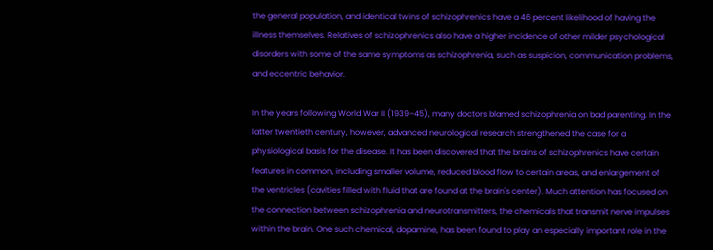the general population, and identical twins of schizophrenics have a 46 percent likelihood of having the illness themselves. Relatives of schizophrenics also have a higher incidence of other milder psychological disorders with some of the same symptoms as schizophrenia, such as suspicion, communication problems, and eccentric behavior.

In the years following World War II (1939–45), many doctors blamed schizophrenia on bad parenting. In the latter twentieth century, however, advanced neurological research strengthened the case for a physiological basis for the disease. It has been discovered that the brains of schizophrenics have certain features in common, including smaller volume, reduced blood flow to certain areas, and enlargement of the ventricles (cavities filled with fluid that are found at the brain's center). Much attention has focused on the connection between schizophrenia and neurotransmitters, the chemicals that transmit nerve impulses within the brain. One such chemical, dopamine, has been found to play an especially important role in the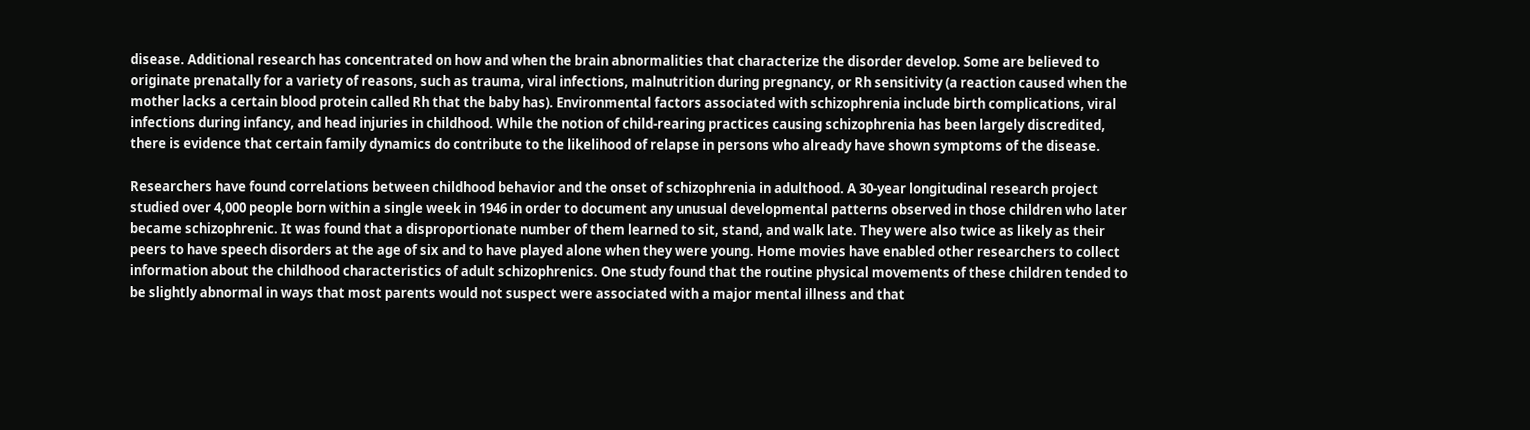disease. Additional research has concentrated on how and when the brain abnormalities that characterize the disorder develop. Some are believed to originate prenatally for a variety of reasons, such as trauma, viral infections, malnutrition during pregnancy, or Rh sensitivity (a reaction caused when the mother lacks a certain blood protein called Rh that the baby has). Environmental factors associated with schizophrenia include birth complications, viral infections during infancy, and head injuries in childhood. While the notion of child-rearing practices causing schizophrenia has been largely discredited, there is evidence that certain family dynamics do contribute to the likelihood of relapse in persons who already have shown symptoms of the disease.

Researchers have found correlations between childhood behavior and the onset of schizophrenia in adulthood. A 30-year longitudinal research project studied over 4,000 people born within a single week in 1946 in order to document any unusual developmental patterns observed in those children who later became schizophrenic. It was found that a disproportionate number of them learned to sit, stand, and walk late. They were also twice as likely as their peers to have speech disorders at the age of six and to have played alone when they were young. Home movies have enabled other researchers to collect information about the childhood characteristics of adult schizophrenics. One study found that the routine physical movements of these children tended to be slightly abnormal in ways that most parents would not suspect were associated with a major mental illness and that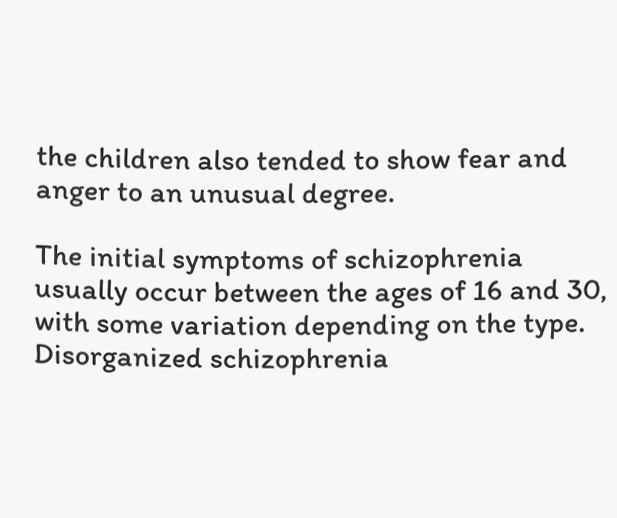the children also tended to show fear and anger to an unusual degree.

The initial symptoms of schizophrenia usually occur between the ages of 16 and 30, with some variation depending on the type. Disorganized schizophrenia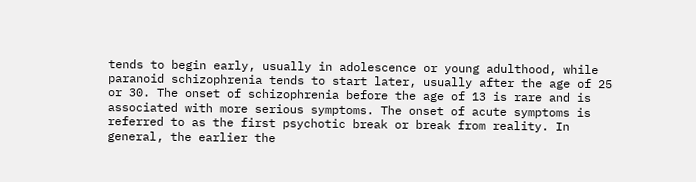tends to begin early, usually in adolescence or young adulthood, while paranoid schizophrenia tends to start later, usually after the age of 25 or 30. The onset of schizophrenia before the age of 13 is rare and is associated with more serious symptoms. The onset of acute symptoms is referred to as the first psychotic break or break from reality. In general, the earlier the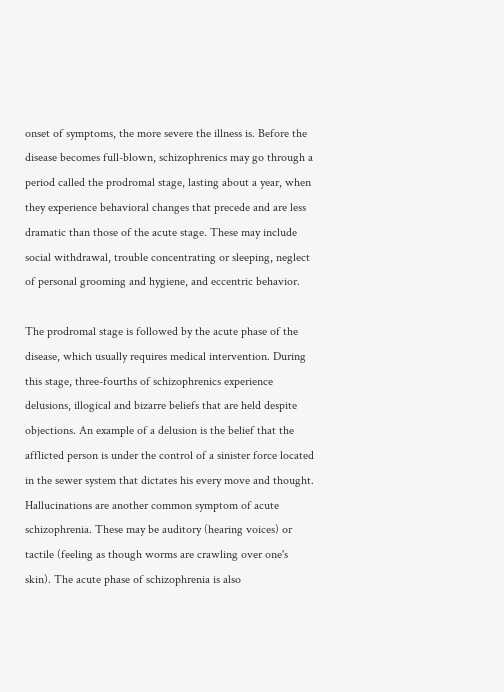onset of symptoms, the more severe the illness is. Before the disease becomes full-blown, schizophrenics may go through a period called the prodromal stage, lasting about a year, when they experience behavioral changes that precede and are less dramatic than those of the acute stage. These may include social withdrawal, trouble concentrating or sleeping, neglect of personal grooming and hygiene, and eccentric behavior.

The prodromal stage is followed by the acute phase of the disease, which usually requires medical intervention. During this stage, three-fourths of schizophrenics experience delusions, illogical and bizarre beliefs that are held despite objections. An example of a delusion is the belief that the afflicted person is under the control of a sinister force located in the sewer system that dictates his every move and thought. Hallucinations are another common symptom of acute schizophrenia. These may be auditory (hearing voices) or tactile (feeling as though worms are crawling over one's skin). The acute phase of schizophrenia is also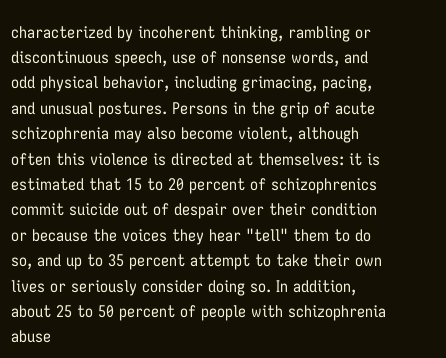characterized by incoherent thinking, rambling or discontinuous speech, use of nonsense words, and odd physical behavior, including grimacing, pacing, and unusual postures. Persons in the grip of acute schizophrenia may also become violent, although often this violence is directed at themselves: it is estimated that 15 to 20 percent of schizophrenics commit suicide out of despair over their condition or because the voices they hear "tell" them to do so, and up to 35 percent attempt to take their own lives or seriously consider doing so. In addition, about 25 to 50 percent of people with schizophrenia abuse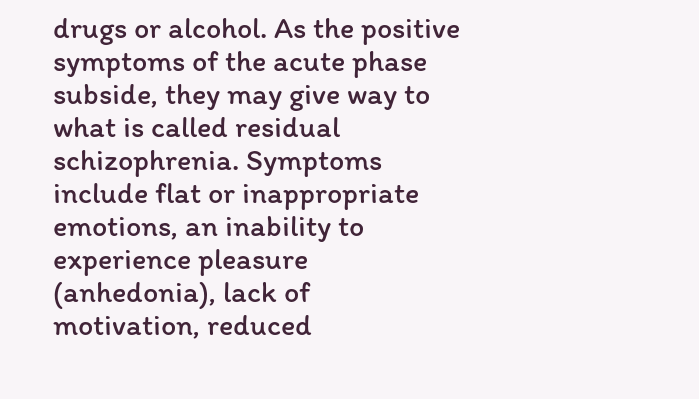drugs or alcohol. As the positive symptoms of the acute phase subside, they may give way to what is called residual schizophrenia. Symptoms include flat or inappropriate emotions, an inability to experience pleasure (anhedonia), lack of motivation, reduced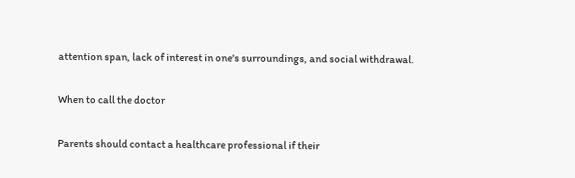attention span, lack of interest in one's surroundings, and social withdrawal.

When to call the doctor

Parents should contact a healthcare professional if their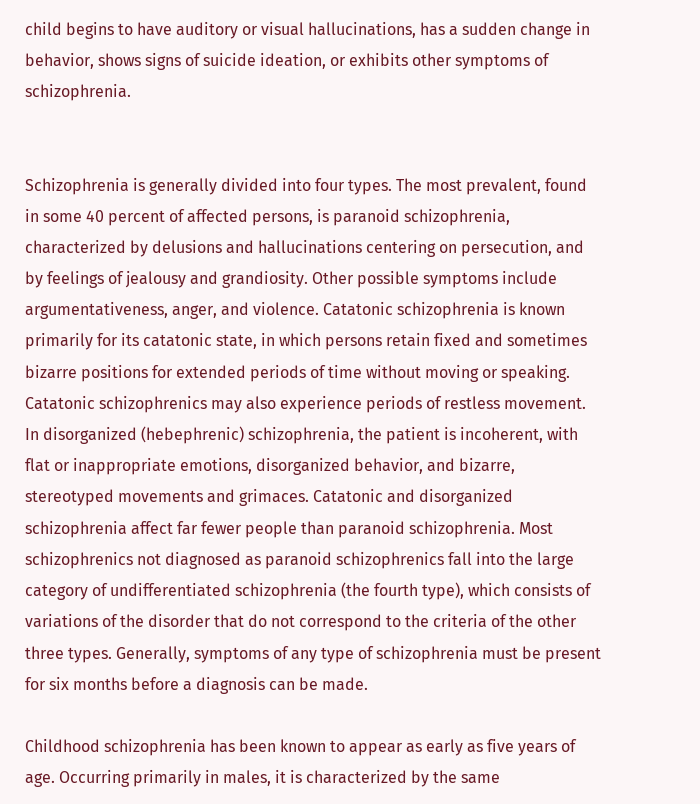child begins to have auditory or visual hallucinations, has a sudden change in behavior, shows signs of suicide ideation, or exhibits other symptoms of schizophrenia.


Schizophrenia is generally divided into four types. The most prevalent, found in some 40 percent of affected persons, is paranoid schizophrenia, characterized by delusions and hallucinations centering on persecution, and by feelings of jealousy and grandiosity. Other possible symptoms include argumentativeness, anger, and violence. Catatonic schizophrenia is known primarily for its catatonic state, in which persons retain fixed and sometimes bizarre positions for extended periods of time without moving or speaking. Catatonic schizophrenics may also experience periods of restless movement. In disorganized (hebephrenic) schizophrenia, the patient is incoherent, with flat or inappropriate emotions, disorganized behavior, and bizarre, stereotyped movements and grimaces. Catatonic and disorganized schizophrenia affect far fewer people than paranoid schizophrenia. Most schizophrenics not diagnosed as paranoid schizophrenics fall into the large category of undifferentiated schizophrenia (the fourth type), which consists of variations of the disorder that do not correspond to the criteria of the other three types. Generally, symptoms of any type of schizophrenia must be present for six months before a diagnosis can be made.

Childhood schizophrenia has been known to appear as early as five years of age. Occurring primarily in males, it is characterized by the same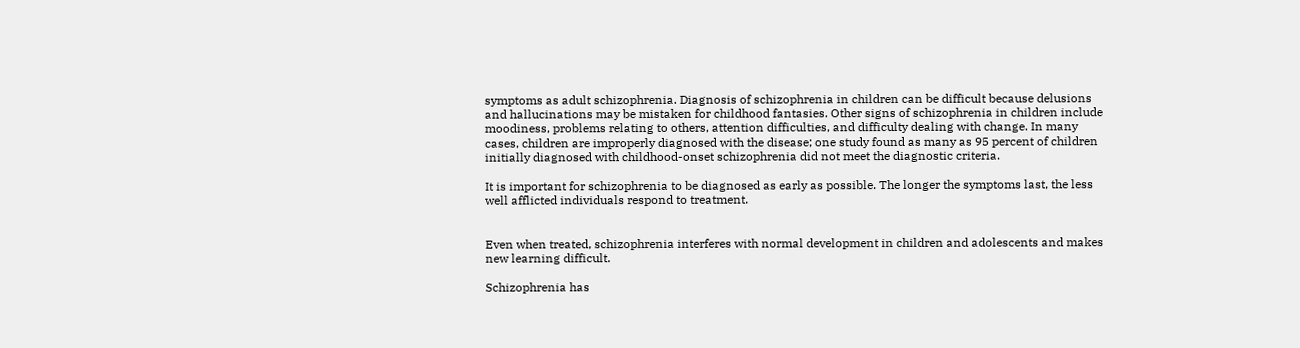symptoms as adult schizophrenia. Diagnosis of schizophrenia in children can be difficult because delusions and hallucinations may be mistaken for childhood fantasies. Other signs of schizophrenia in children include moodiness, problems relating to others, attention difficulties, and difficulty dealing with change. In many cases, children are improperly diagnosed with the disease; one study found as many as 95 percent of children initially diagnosed with childhood-onset schizophrenia did not meet the diagnostic criteria.

It is important for schizophrenia to be diagnosed as early as possible. The longer the symptoms last, the less well afflicted individuals respond to treatment.


Even when treated, schizophrenia interferes with normal development in children and adolescents and makes new learning difficult.

Schizophrenia has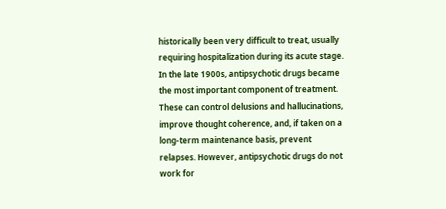historically been very difficult to treat, usually requiring hospitalization during its acute stage. In the late 1900s, antipsychotic drugs became the most important component of treatment. These can control delusions and hallucinations, improve thought coherence, and, if taken on a long-term maintenance basis, prevent relapses. However, antipsychotic drugs do not work for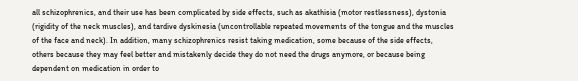all schizophrenics, and their use has been complicated by side effects, such as akathisia (motor restlessness), dystonia (rigidity of the neck muscles), and tardive dyskinesia (uncontrollable repeated movements of the tongue and the muscles of the face and neck). In addition, many schizophrenics resist taking medication, some because of the side effects, others because they may feel better and mistakenly decide they do not need the drugs anymore, or because being dependent on medication in order to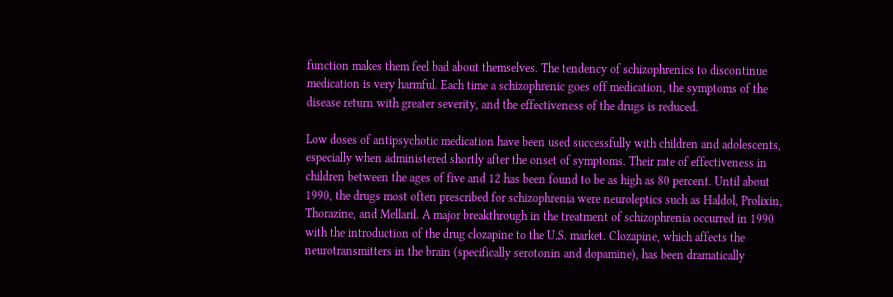function makes them feel bad about themselves. The tendency of schizophrenics to discontinue medication is very harmful. Each time a schizophrenic goes off medication, the symptoms of the disease return with greater severity, and the effectiveness of the drugs is reduced.

Low doses of antipsychotic medication have been used successfully with children and adolescents, especially when administered shortly after the onset of symptoms. Their rate of effectiveness in children between the ages of five and 12 has been found to be as high as 80 percent. Until about 1990, the drugs most often prescribed for schizophrenia were neuroleptics such as Haldol, Prolixin, Thorazine, and Mellaril. A major breakthrough in the treatment of schizophrenia occurred in 1990 with the introduction of the drug clozapine to the U.S. market. Clozapine, which affects the neurotransmitters in the brain (specifically serotonin and dopamine), has been dramatically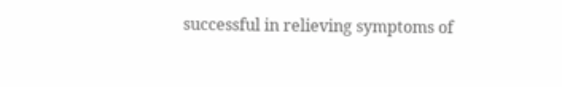successful in relieving symptoms of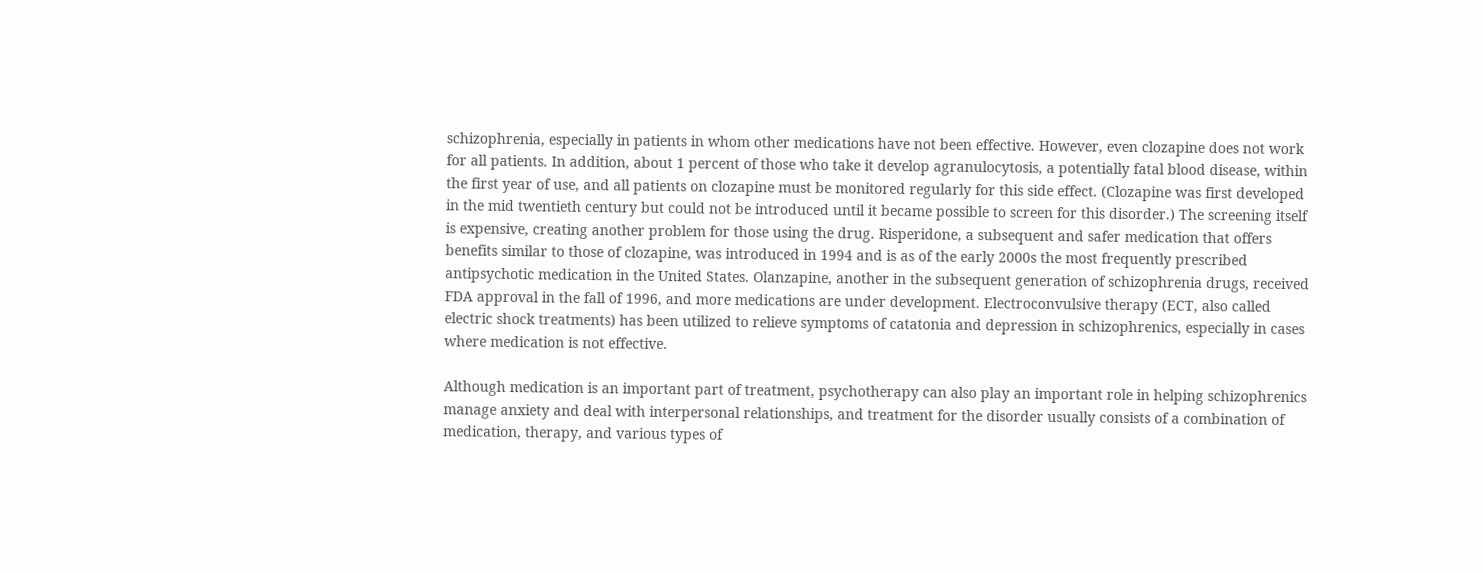schizophrenia, especially in patients in whom other medications have not been effective. However, even clozapine does not work for all patients. In addition, about 1 percent of those who take it develop agranulocytosis, a potentially fatal blood disease, within the first year of use, and all patients on clozapine must be monitored regularly for this side effect. (Clozapine was first developed in the mid twentieth century but could not be introduced until it became possible to screen for this disorder.) The screening itself is expensive, creating another problem for those using the drug. Risperidone, a subsequent and safer medication that offers benefits similar to those of clozapine, was introduced in 1994 and is as of the early 2000s the most frequently prescribed antipsychotic medication in the United States. Olanzapine, another in the subsequent generation of schizophrenia drugs, received FDA approval in the fall of 1996, and more medications are under development. Electroconvulsive therapy (ECT, also called electric shock treatments) has been utilized to relieve symptoms of catatonia and depression in schizophrenics, especially in cases where medication is not effective.

Although medication is an important part of treatment, psychotherapy can also play an important role in helping schizophrenics manage anxiety and deal with interpersonal relationships, and treatment for the disorder usually consists of a combination of medication, therapy, and various types of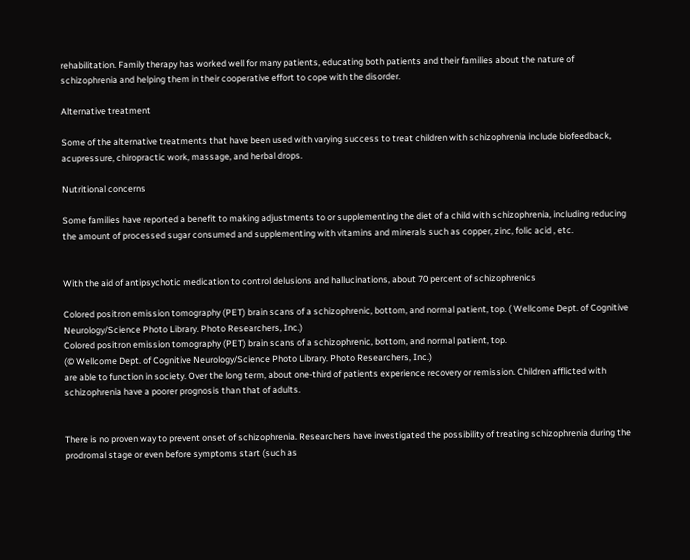rehabilitation. Family therapy has worked well for many patients, educating both patients and their families about the nature of schizophrenia and helping them in their cooperative effort to cope with the disorder.

Alternative treatment

Some of the alternative treatments that have been used with varying success to treat children with schizophrenia include biofeedback, acupressure, chiropractic work, massage, and herbal drops.

Nutritional concerns

Some families have reported a benefit to making adjustments to or supplementing the diet of a child with schizophrenia, including reducing the amount of processed sugar consumed and supplementing with vitamins and minerals such as copper, zinc, folic acid , etc.


With the aid of antipsychotic medication to control delusions and hallucinations, about 70 percent of schizophrenics

Colored positron emission tomography (PET) brain scans of a schizophrenic, bottom, and normal patient, top. ( Wellcome Dept. of Cognitive Neurology/Science Photo Library. Photo Researchers, Inc.)
Colored positron emission tomography (PET) brain scans of a schizophrenic, bottom, and normal patient, top.
(© Wellcome Dept. of Cognitive Neurology/Science Photo Library. Photo Researchers, Inc.)
are able to function in society. Over the long term, about one-third of patients experience recovery or remission. Children afflicted with schizophrenia have a poorer prognosis than that of adults.


There is no proven way to prevent onset of schizophrenia. Researchers have investigated the possibility of treating schizophrenia during the prodromal stage or even before symptoms start (such as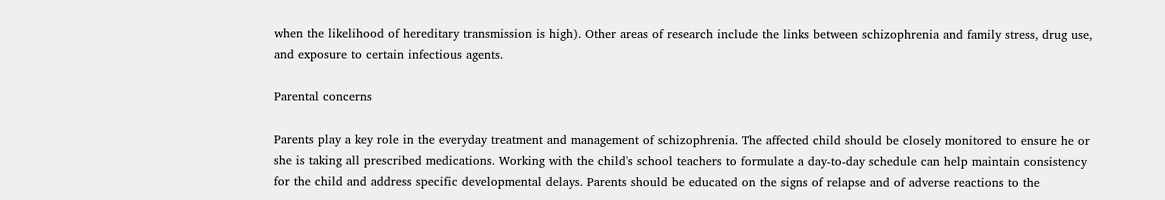when the likelihood of hereditary transmission is high). Other areas of research include the links between schizophrenia and family stress, drug use, and exposure to certain infectious agents.

Parental concerns

Parents play a key role in the everyday treatment and management of schizophrenia. The affected child should be closely monitored to ensure he or she is taking all prescribed medications. Working with the child's school teachers to formulate a day-to-day schedule can help maintain consistency for the child and address specific developmental delays. Parents should be educated on the signs of relapse and of adverse reactions to the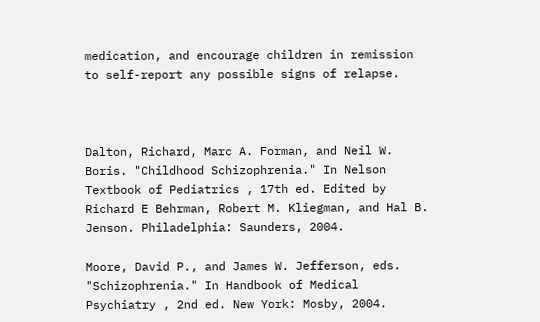medication, and encourage children in remission to self-report any possible signs of relapse.



Dalton, Richard, Marc A. Forman, and Neil W. Boris. "Childhood Schizophrenia." In Nelson Textbook of Pediatrics , 17th ed. Edited by Richard E Behrman, Robert M. Kliegman, and Hal B. Jenson. Philadelphia: Saunders, 2004.

Moore, David P., and James W. Jefferson, eds. "Schizophrenia." In Handbook of Medical Psychiatry , 2nd ed. New York: Mosby, 2004.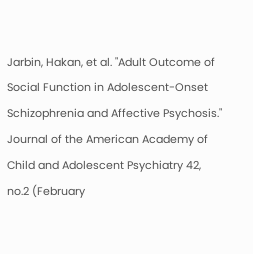Jarbin, Hakan, et al. "Adult Outcome of Social Function in Adolescent-Onset Schizophrenia and Affective Psychosis." Journal of the American Academy of Child and Adolescent Psychiatry 42, no.2 (February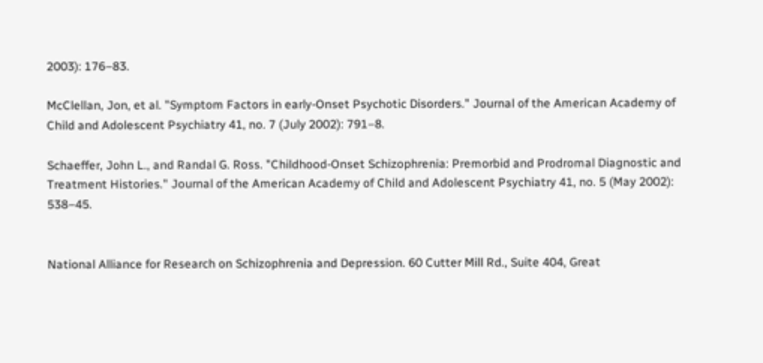2003): 176–83.

McClellan, Jon, et al. "Symptom Factors in early-Onset Psychotic Disorders." Journal of the American Academy of Child and Adolescent Psychiatry 41, no. 7 (July 2002): 791–8.

Schaeffer, John L., and Randal G. Ross. "Childhood-Onset Schizophrenia: Premorbid and Prodromal Diagnostic and Treatment Histories." Journal of the American Academy of Child and Adolescent Psychiatry 41, no. 5 (May 2002): 538–45.


National Alliance for Research on Schizophrenia and Depression. 60 Cutter Mill Rd., Suite 404, Great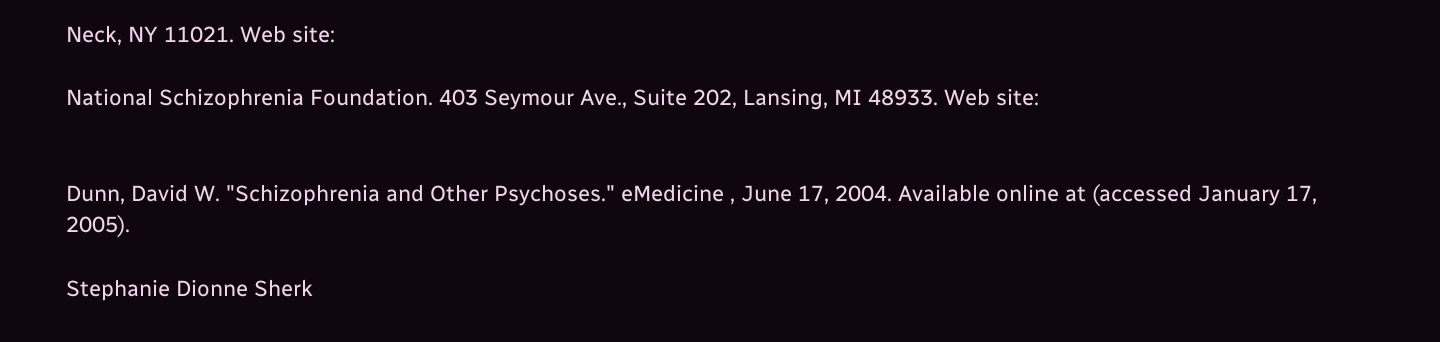Neck, NY 11021. Web site:

National Schizophrenia Foundation. 403 Seymour Ave., Suite 202, Lansing, MI 48933. Web site:


Dunn, David W. "Schizophrenia and Other Psychoses." eMedicine , June 17, 2004. Available online at (accessed January 17, 2005).

Stephanie Dionne Sherk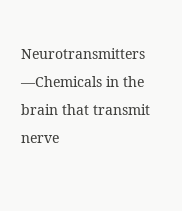Neurotransmitters —Chemicals in the brain that transmit nerve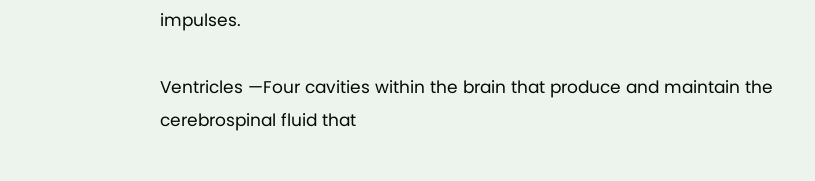impulses.

Ventricles —Four cavities within the brain that produce and maintain the cerebrospinal fluid that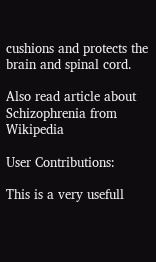cushions and protects the brain and spinal cord.

Also read article about Schizophrenia from Wikipedia

User Contributions:

This is a very usefull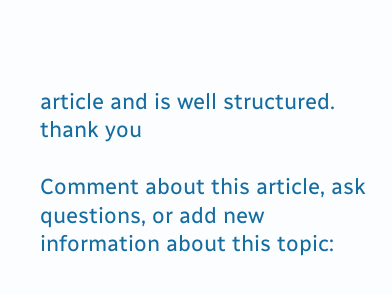article and is well structured. thank you

Comment about this article, ask questions, or add new information about this topic: